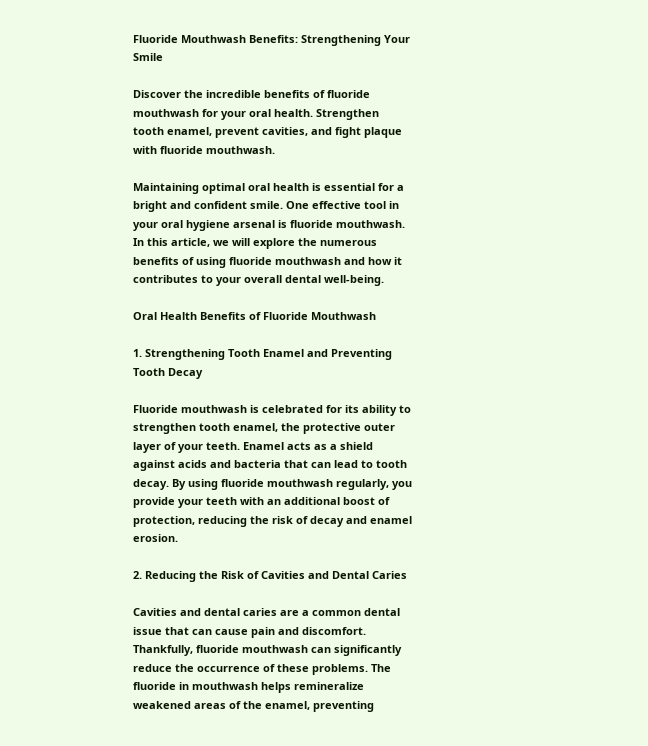Fluoride Mouthwash Benefits: Strengthening Your Smile

Discover the incredible benefits of fluoride mouthwash for your oral health. Strengthen tooth enamel, prevent cavities, and fight plaque with fluoride mouthwash.

Maintaining optimal oral health is essential for a bright and confident smile. One effective tool in your oral hygiene arsenal is fluoride mouthwash. In this article, we will explore the numerous benefits of using fluoride mouthwash and how it contributes to your overall dental well-being.

Oral Health Benefits of Fluoride Mouthwash

1. Strengthening Tooth Enamel and Preventing Tooth Decay

Fluoride mouthwash is celebrated for its ability to strengthen tooth enamel, the protective outer layer of your teeth. Enamel acts as a shield against acids and bacteria that can lead to tooth decay. By using fluoride mouthwash regularly, you provide your teeth with an additional boost of protection, reducing the risk of decay and enamel erosion.

2. Reducing the Risk of Cavities and Dental Caries

Cavities and dental caries are a common dental issue that can cause pain and discomfort. Thankfully, fluoride mouthwash can significantly reduce the occurrence of these problems. The fluoride in mouthwash helps remineralize weakened areas of the enamel, preventing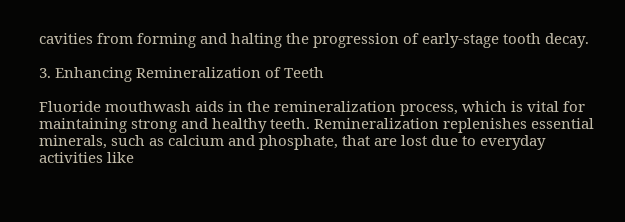cavities from forming and halting the progression of early-stage tooth decay.

3. Enhancing Remineralization of Teeth

Fluoride mouthwash aids in the remineralization process, which is vital for maintaining strong and healthy teeth. Remineralization replenishes essential minerals, such as calcium and phosphate, that are lost due to everyday activities like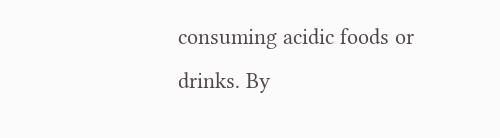consuming acidic foods or drinks. By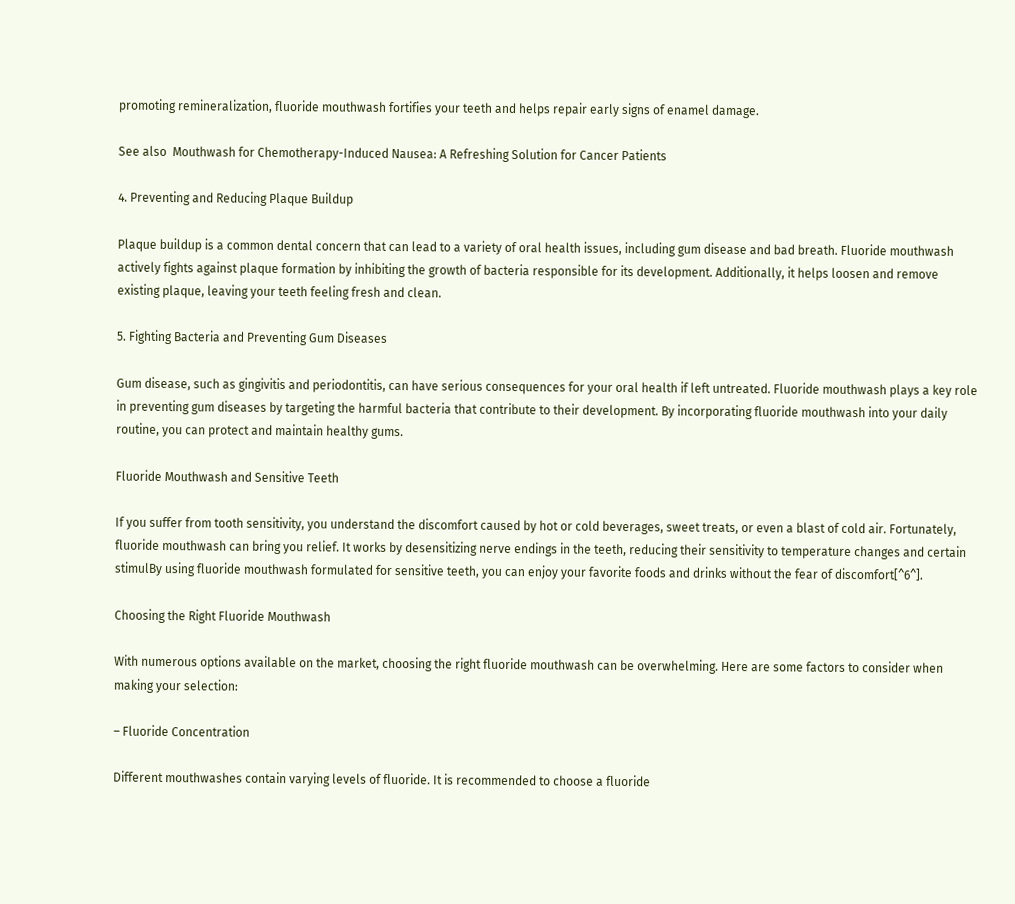promoting remineralization, fluoride mouthwash fortifies your teeth and helps repair early signs of enamel damage.

See also  Mouthwash for Chemotherapy-Induced Nausea: A Refreshing Solution for Cancer Patients

4. Preventing and Reducing Plaque Buildup

Plaque buildup is a common dental concern that can lead to a variety of oral health issues, including gum disease and bad breath. Fluoride mouthwash actively fights against plaque formation by inhibiting the growth of bacteria responsible for its development. Additionally, it helps loosen and remove existing plaque, leaving your teeth feeling fresh and clean.

5. Fighting Bacteria and Preventing Gum Diseases

Gum disease, such as gingivitis and periodontitis, can have serious consequences for your oral health if left untreated. Fluoride mouthwash plays a key role in preventing gum diseases by targeting the harmful bacteria that contribute to their development. By incorporating fluoride mouthwash into your daily routine, you can protect and maintain healthy gums.

Fluoride Mouthwash and Sensitive Teeth

If you suffer from tooth sensitivity, you understand the discomfort caused by hot or cold beverages, sweet treats, or even a blast of cold air. Fortunately, fluoride mouthwash can bring you relief. It works by desensitizing nerve endings in the teeth, reducing their sensitivity to temperature changes and certain stimulBy using fluoride mouthwash formulated for sensitive teeth, you can enjoy your favorite foods and drinks without the fear of discomfort[^6^].

Choosing the Right Fluoride Mouthwash

With numerous options available on the market, choosing the right fluoride mouthwash can be overwhelming. Here are some factors to consider when making your selection:

– Fluoride Concentration

Different mouthwashes contain varying levels of fluoride. It is recommended to choose a fluoride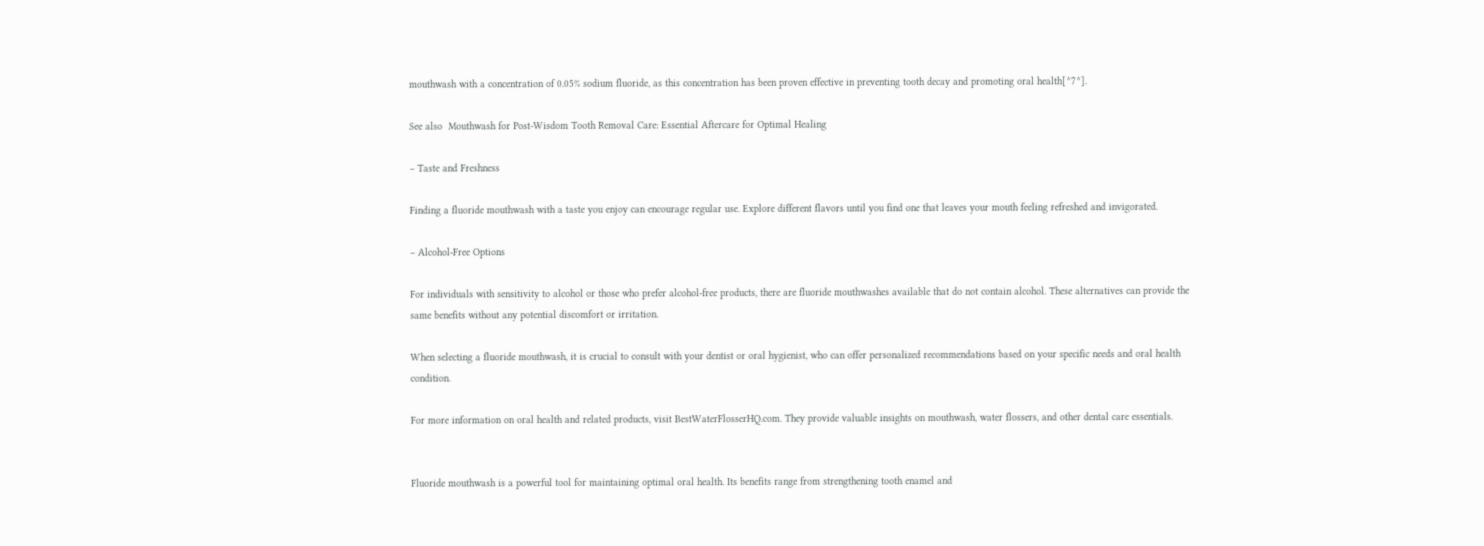mouthwash with a concentration of 0.05% sodium fluoride, as this concentration has been proven effective in preventing tooth decay and promoting oral health[^7^].

See also  Mouthwash for Post-Wisdom Tooth Removal Care: Essential Aftercare for Optimal Healing

– Taste and Freshness

Finding a fluoride mouthwash with a taste you enjoy can encourage regular use. Explore different flavors until you find one that leaves your mouth feeling refreshed and invigorated.

– Alcohol-Free Options

For individuals with sensitivity to alcohol or those who prefer alcohol-free products, there are fluoride mouthwashes available that do not contain alcohol. These alternatives can provide the same benefits without any potential discomfort or irritation.

When selecting a fluoride mouthwash, it is crucial to consult with your dentist or oral hygienist, who can offer personalized recommendations based on your specific needs and oral health condition.

For more information on oral health and related products, visit BestWaterFlosserHQ.com. They provide valuable insights on mouthwash, water flossers, and other dental care essentials.


Fluoride mouthwash is a powerful tool for maintaining optimal oral health. Its benefits range from strengthening tooth enamel and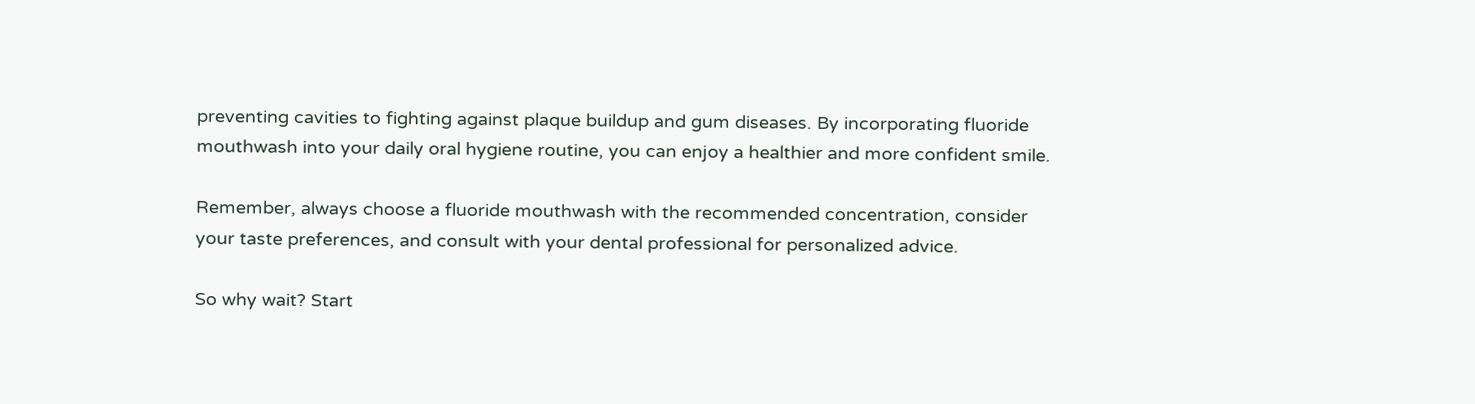preventing cavities to fighting against plaque buildup and gum diseases. By incorporating fluoride mouthwash into your daily oral hygiene routine, you can enjoy a healthier and more confident smile.

Remember, always choose a fluoride mouthwash with the recommended concentration, consider your taste preferences, and consult with your dental professional for personalized advice.

So why wait? Start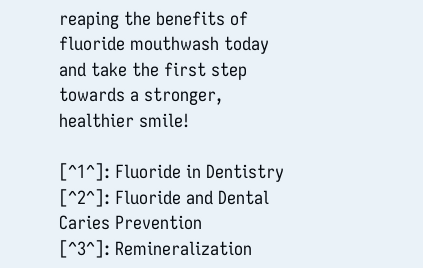reaping the benefits of fluoride mouthwash today and take the first step towards a stronger, healthier smile!

[^1^]: Fluoride in Dentistry
[^2^]: Fluoride and Dental Caries Prevention
[^3^]: Remineralization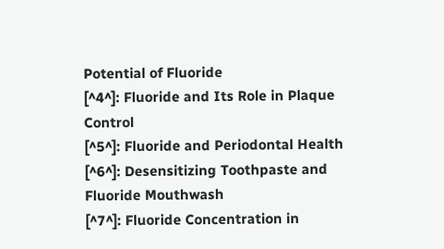Potential of Fluoride
[^4^]: Fluoride and Its Role in Plaque Control
[^5^]: Fluoride and Periodontal Health
[^6^]: Desensitizing Toothpaste and Fluoride Mouthwash
[^7^]: Fluoride Concentration in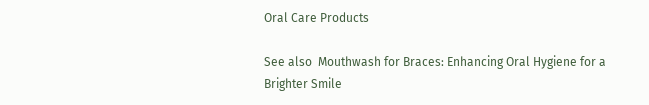Oral Care Products

See also  Mouthwash for Braces: Enhancing Oral Hygiene for a Brighter Smile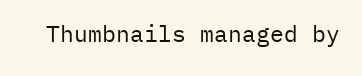Thumbnails managed by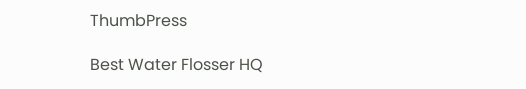ThumbPress

Best Water Flosser HQ